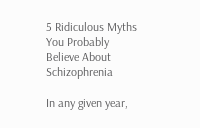5 Ridiculous Myths You Probably Believe About Schizophrenia

In any given year,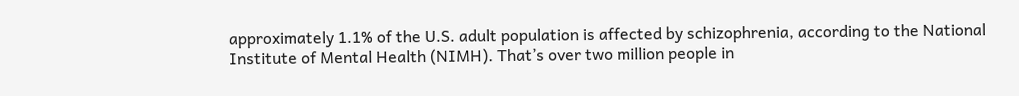approximately 1.1% of the U.S. adult population is affected by schizophrenia, according to the National Institute of Mental Health (NIMH). That’s over two million people in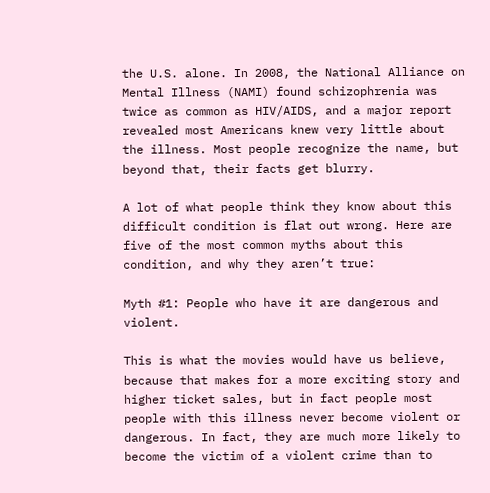the U.S. alone. In 2008, the National Alliance on Mental Illness (NAMI) found schizophrenia was twice as common as HIV/AIDS, and a major report revealed most Americans knew very little about the illness. Most people recognize the name, but beyond that, their facts get blurry.

A lot of what people think they know about this difficult condition is flat out wrong. Here are five of the most common myths about this condition, and why they aren’t true:

Myth #1: People who have it are dangerous and violent.

This is what the movies would have us believe, because that makes for a more exciting story and higher ticket sales, but in fact people most people with this illness never become violent or dangerous. In fact, they are much more likely to become the victim of a violent crime than to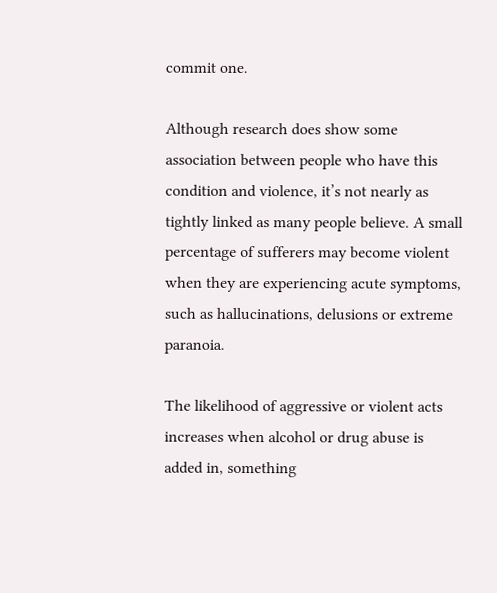commit one.

Although research does show some association between people who have this condition and violence, it’s not nearly as tightly linked as many people believe. A small percentage of sufferers may become violent when they are experiencing acute symptoms, such as hallucinations, delusions or extreme paranoia.

The likelihood of aggressive or violent acts increases when alcohol or drug abuse is added in, something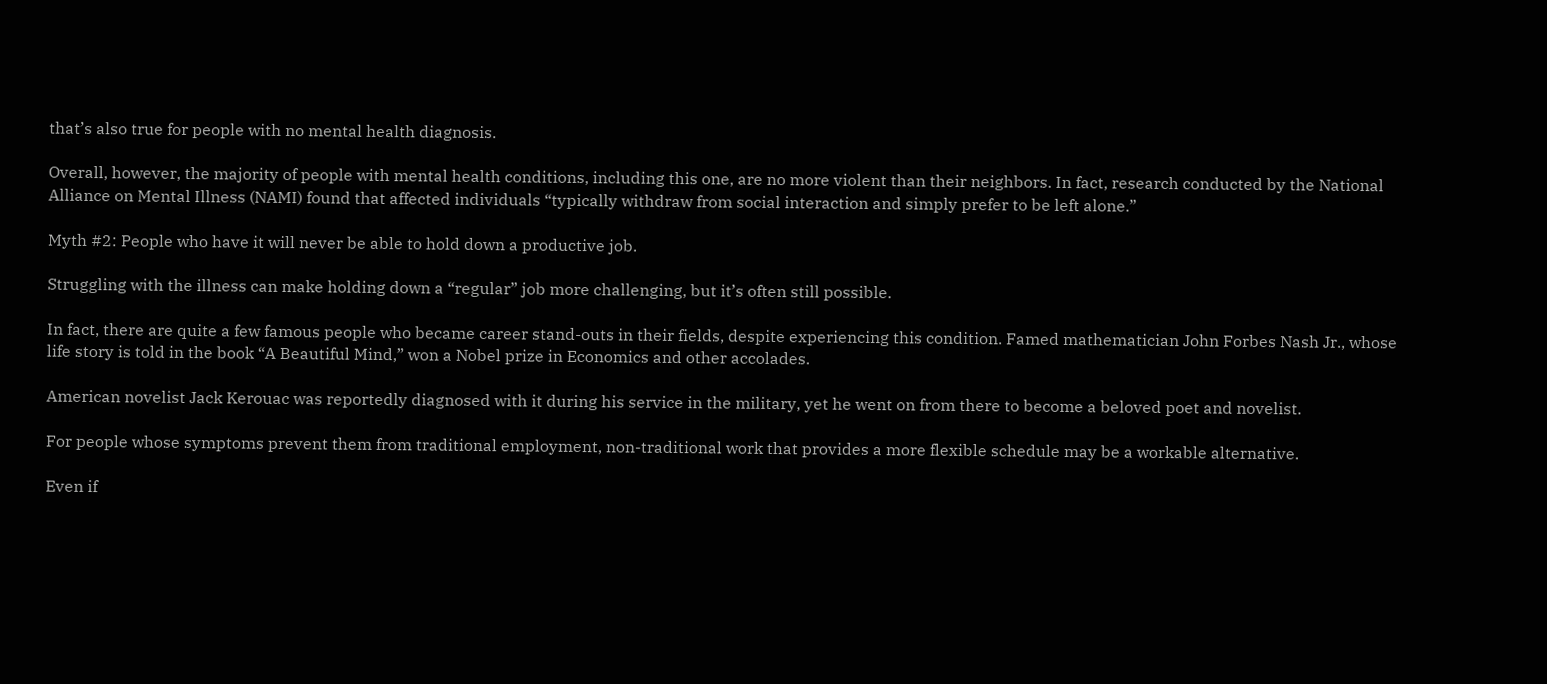that’s also true for people with no mental health diagnosis.

Overall, however, the majority of people with mental health conditions, including this one, are no more violent than their neighbors. In fact, research conducted by the National Alliance on Mental Illness (NAMI) found that affected individuals “typically withdraw from social interaction and simply prefer to be left alone.”

Myth #2: People who have it will never be able to hold down a productive job.

Struggling with the illness can make holding down a “regular” job more challenging, but it’s often still possible.

In fact, there are quite a few famous people who became career stand-outs in their fields, despite experiencing this condition. Famed mathematician John Forbes Nash Jr., whose life story is told in the book “A Beautiful Mind,” won a Nobel prize in Economics and other accolades.

American novelist Jack Kerouac was reportedly diagnosed with it during his service in the military, yet he went on from there to become a beloved poet and novelist.

For people whose symptoms prevent them from traditional employment, non-traditional work that provides a more flexible schedule may be a workable alternative.

Even if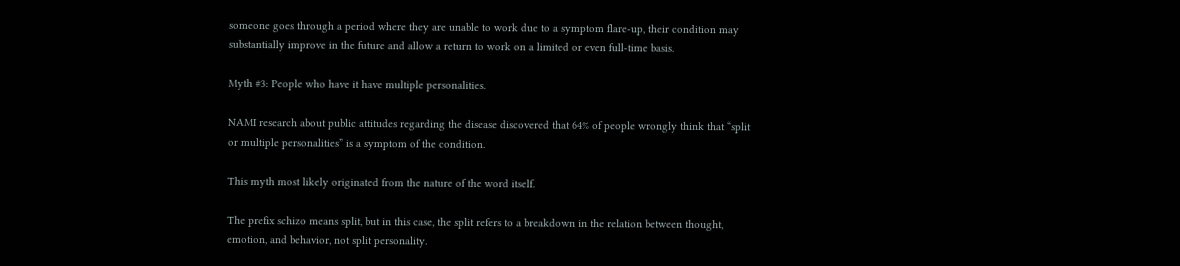someone goes through a period where they are unable to work due to a symptom flare-up, their condition may substantially improve in the future and allow a return to work on a limited or even full-time basis.

Myth #3: People who have it have multiple personalities.

NAMI research about public attitudes regarding the disease discovered that 64% of people wrongly think that “split or multiple personalities” is a symptom of the condition.

This myth most likely originated from the nature of the word itself.

The prefix schizo means split, but in this case, the split refers to a breakdown in the relation between thought, emotion, and behavior, not split personality.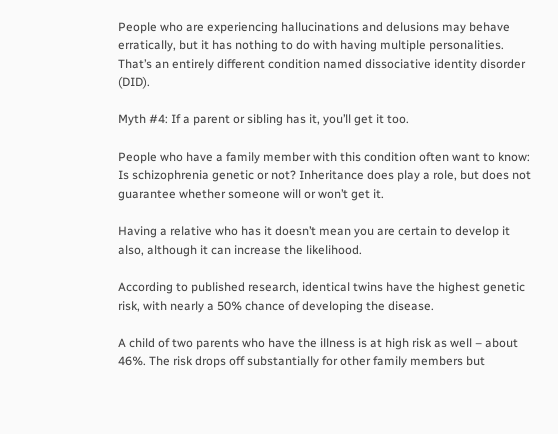People who are experiencing hallucinations and delusions may behave erratically, but it has nothing to do with having multiple personalities. That’s an entirely different condition named dissociative identity disorder (DID).

Myth #4: If a parent or sibling has it, you’ll get it too.

People who have a family member with this condition often want to know: Is schizophrenia genetic or not? Inheritance does play a role, but does not guarantee whether someone will or won’t get it.

Having a relative who has it doesn’t mean you are certain to develop it also, although it can increase the likelihood.

According to published research, identical twins have the highest genetic risk, with nearly a 50% chance of developing the disease.

A child of two parents who have the illness is at high risk as well – about 46%. The risk drops off substantially for other family members but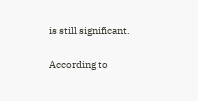is still significant.

According to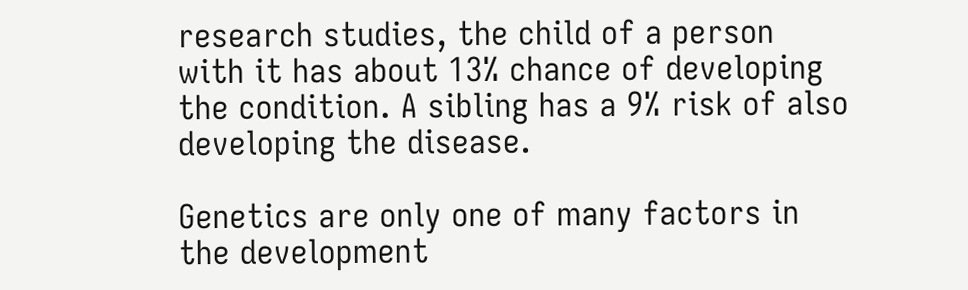research studies, the child of a person with it has about 13% chance of developing the condition. A sibling has a 9% risk of also developing the disease.

Genetics are only one of many factors in the development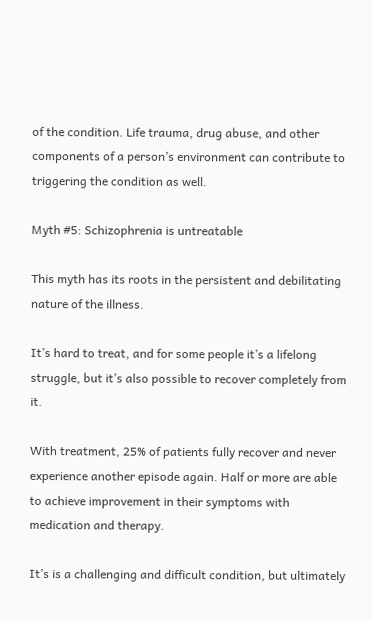of the condition. Life trauma, drug abuse, and other components of a person’s environment can contribute to triggering the condition as well.

Myth #5: Schizophrenia is untreatable

This myth has its roots in the persistent and debilitating nature of the illness.

It’s hard to treat, and for some people it’s a lifelong struggle, but it’s also possible to recover completely from it.

With treatment, 25% of patients fully recover and never experience another episode again. Half or more are able to achieve improvement in their symptoms with medication and therapy.

It’s is a challenging and difficult condition, but ultimately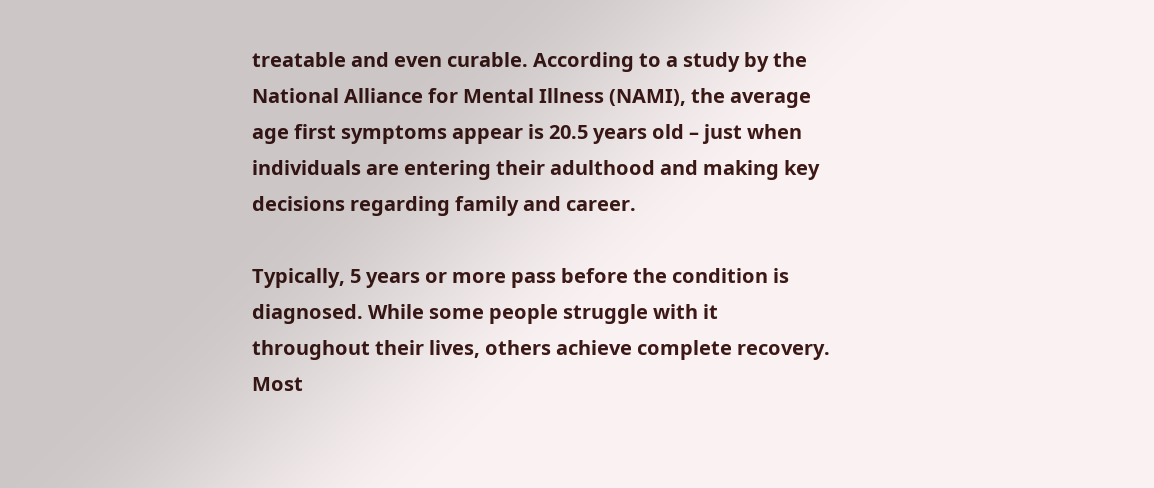treatable and even curable. According to a study by the National Alliance for Mental Illness (NAMI), the average age first symptoms appear is 20.5 years old – just when individuals are entering their adulthood and making key decisions regarding family and career.

Typically, 5 years or more pass before the condition is diagnosed. While some people struggle with it throughout their lives, others achieve complete recovery. Most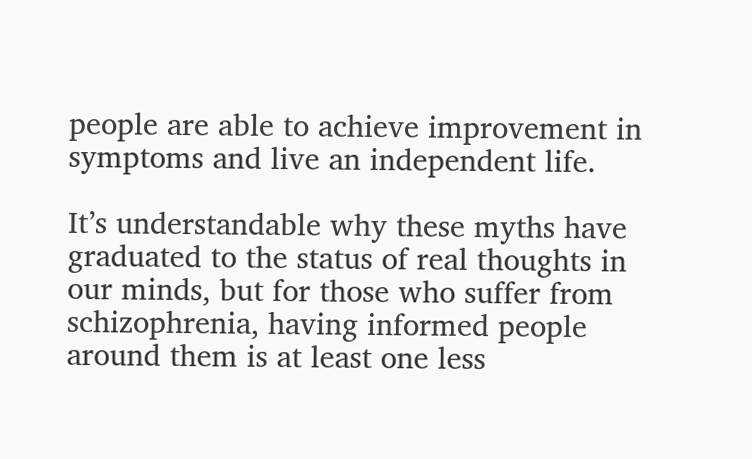people are able to achieve improvement in symptoms and live an independent life.

It’s understandable why these myths have graduated to the status of real thoughts in our minds, but for those who suffer from schizophrenia, having informed people around them is at least one less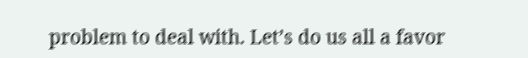problem to deal with. Let’s do us all a favor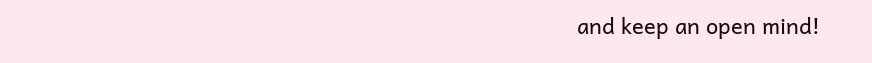and keep an open mind!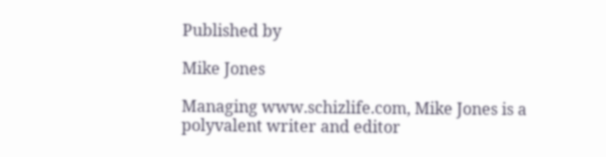Published by

Mike Jones

Managing www.schizlife.com, Mike Jones is a polyvalent writer and editor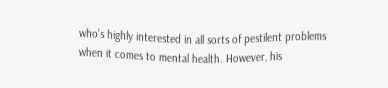who’s highly interested in all sorts of pestilent problems when it comes to mental health. However, his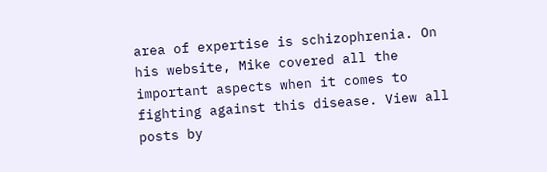area of expertise is schizophrenia. On his website, Mike covered all the important aspects when it comes to fighting against this disease. View all posts by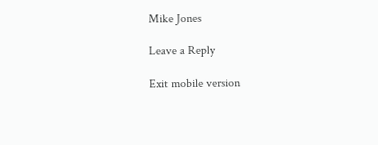Mike Jones

Leave a Reply

Exit mobile version